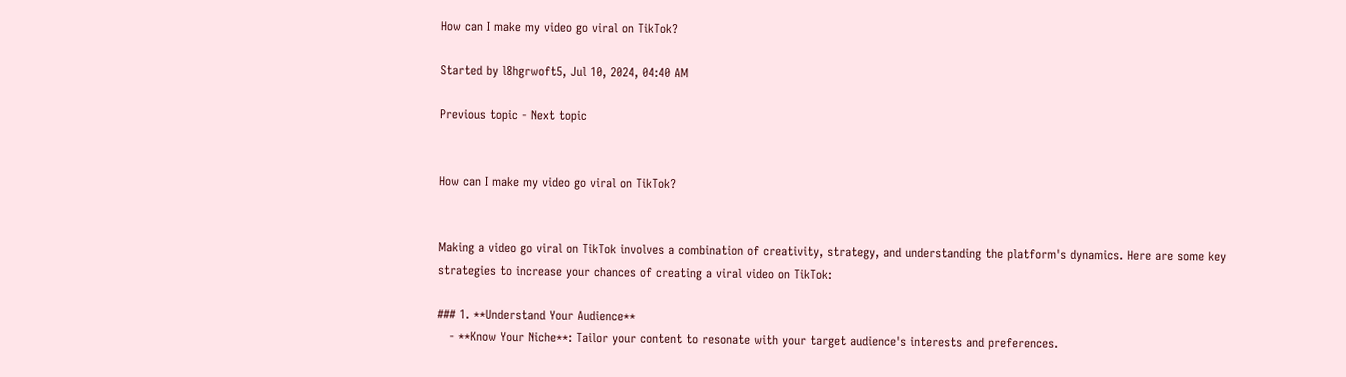How can I make my video go viral on TikTok?

Started by l8hgrwoft5, Jul 10, 2024, 04:40 AM

Previous topic - Next topic


How can I make my video go viral on TikTok?


Making a video go viral on TikTok involves a combination of creativity, strategy, and understanding the platform's dynamics. Here are some key strategies to increase your chances of creating a viral video on TikTok:

### 1. **Understand Your Audience**
   - **Know Your Niche**: Tailor your content to resonate with your target audience's interests and preferences.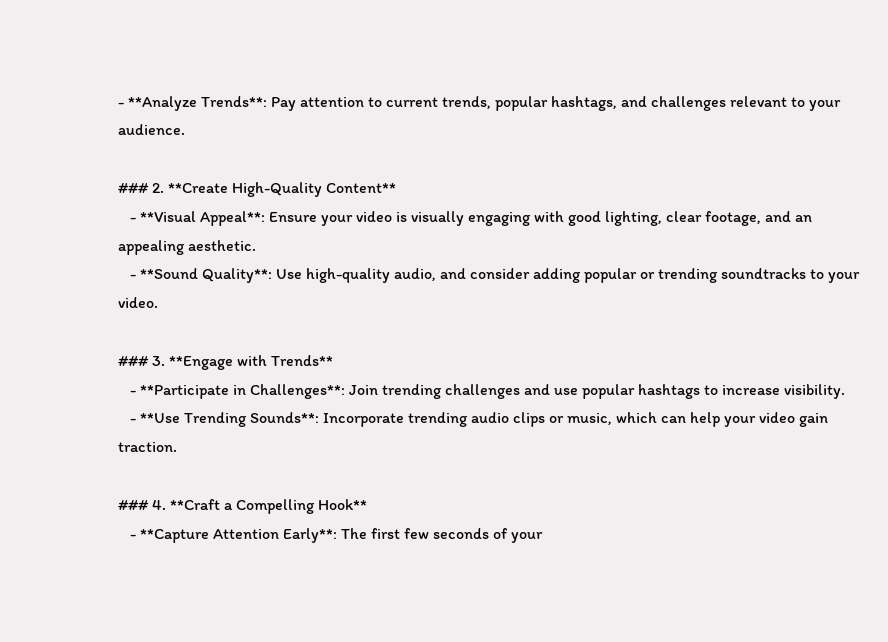- **Analyze Trends**: Pay attention to current trends, popular hashtags, and challenges relevant to your audience.

### 2. **Create High-Quality Content**
   - **Visual Appeal**: Ensure your video is visually engaging with good lighting, clear footage, and an appealing aesthetic.
   - **Sound Quality**: Use high-quality audio, and consider adding popular or trending soundtracks to your video.

### 3. **Engage with Trends**
   - **Participate in Challenges**: Join trending challenges and use popular hashtags to increase visibility.
   - **Use Trending Sounds**: Incorporate trending audio clips or music, which can help your video gain traction.

### 4. **Craft a Compelling Hook**
   - **Capture Attention Early**: The first few seconds of your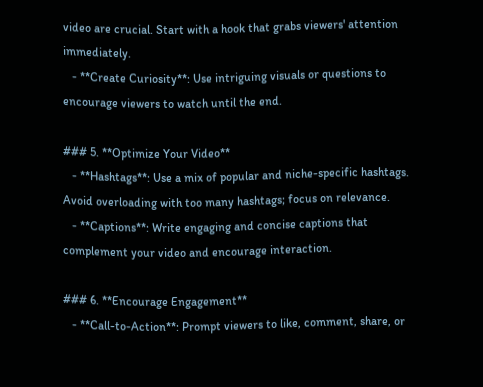video are crucial. Start with a hook that grabs viewers' attention immediately.
   - **Create Curiosity**: Use intriguing visuals or questions to encourage viewers to watch until the end.

### 5. **Optimize Your Video**
   - **Hashtags**: Use a mix of popular and niche-specific hashtags. Avoid overloading with too many hashtags; focus on relevance.
   - **Captions**: Write engaging and concise captions that complement your video and encourage interaction.

### 6. **Encourage Engagement**
   - **Call-to-Action**: Prompt viewers to like, comment, share, or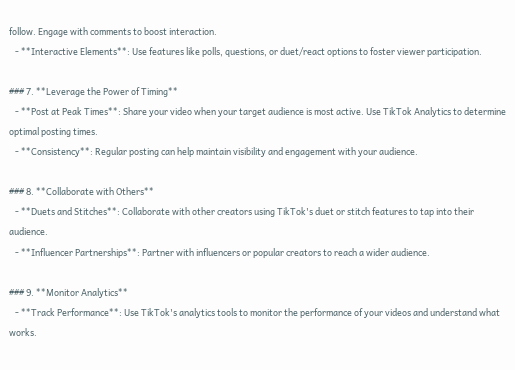follow. Engage with comments to boost interaction.
   - **Interactive Elements**: Use features like polls, questions, or duet/react options to foster viewer participation.

### 7. **Leverage the Power of Timing**
   - **Post at Peak Times**: Share your video when your target audience is most active. Use TikTok Analytics to determine optimal posting times.
   - **Consistency**: Regular posting can help maintain visibility and engagement with your audience.

### 8. **Collaborate with Others**
   - **Duets and Stitches**: Collaborate with other creators using TikTok's duet or stitch features to tap into their audience.
   - **Influencer Partnerships**: Partner with influencers or popular creators to reach a wider audience.

### 9. **Monitor Analytics**
   - **Track Performance**: Use TikTok's analytics tools to monitor the performance of your videos and understand what works.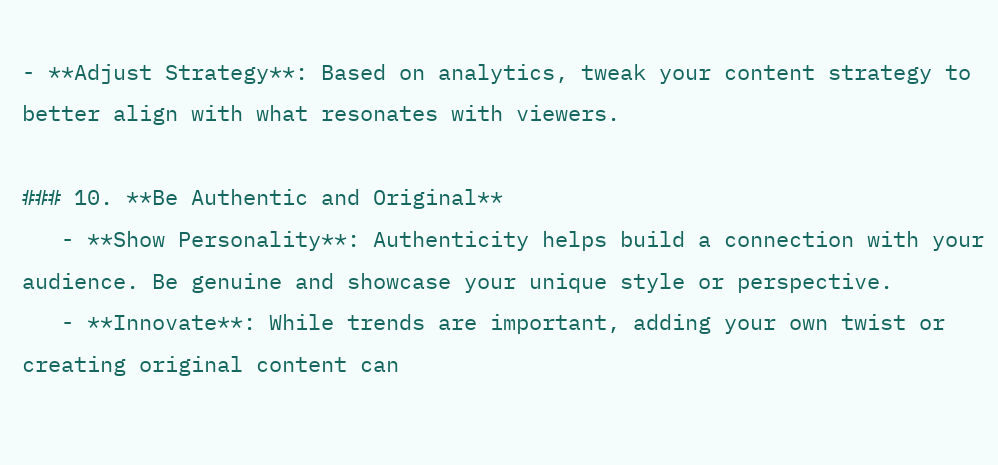- **Adjust Strategy**: Based on analytics, tweak your content strategy to better align with what resonates with viewers.

### 10. **Be Authentic and Original**
   - **Show Personality**: Authenticity helps build a connection with your audience. Be genuine and showcase your unique style or perspective.
   - **Innovate**: While trends are important, adding your own twist or creating original content can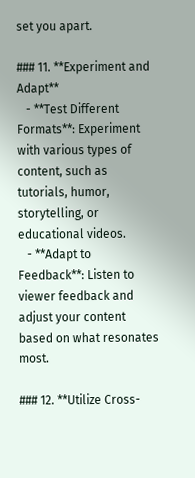set you apart.

### 11. **Experiment and Adapt**
   - **Test Different Formats**: Experiment with various types of content, such as tutorials, humor, storytelling, or educational videos.
   - **Adapt to Feedback**: Listen to viewer feedback and adjust your content based on what resonates most.

### 12. **Utilize Cross-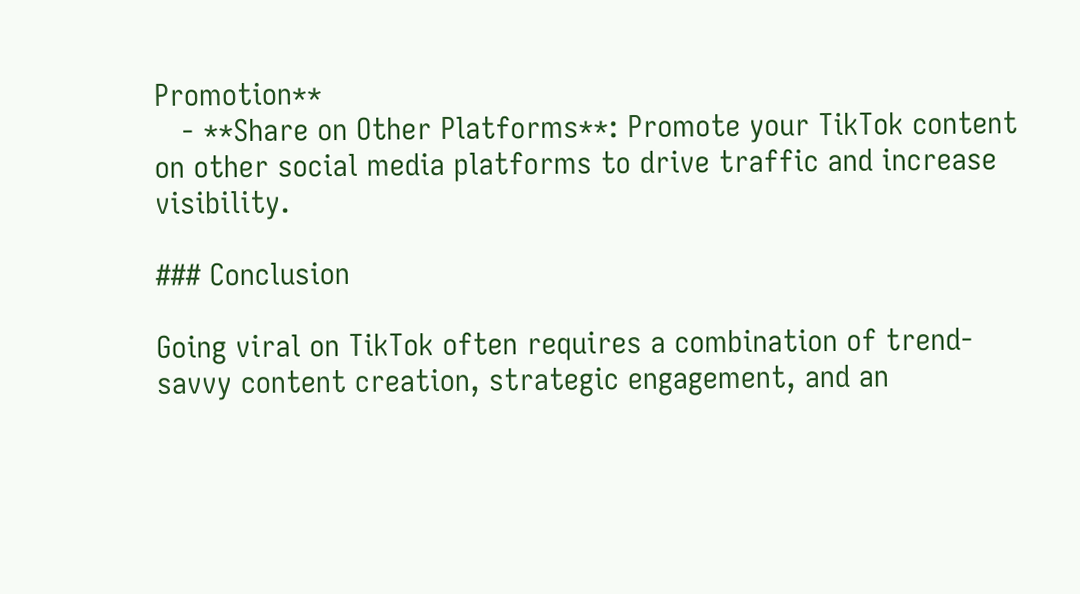Promotion**
   - **Share on Other Platforms**: Promote your TikTok content on other social media platforms to drive traffic and increase visibility.

### Conclusion

Going viral on TikTok often requires a combination of trend-savvy content creation, strategic engagement, and an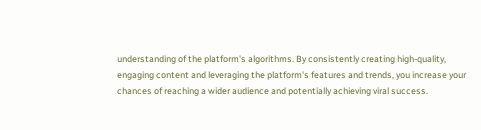understanding of the platform's algorithms. By consistently creating high-quality, engaging content and leveraging the platform's features and trends, you increase your chances of reaching a wider audience and potentially achieving viral success.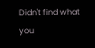Didn't find what you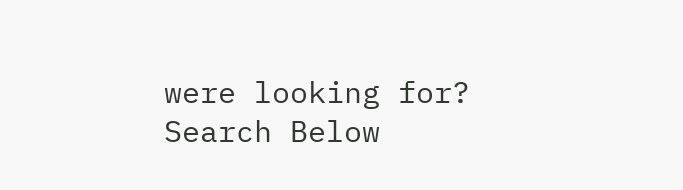were looking for? Search Below